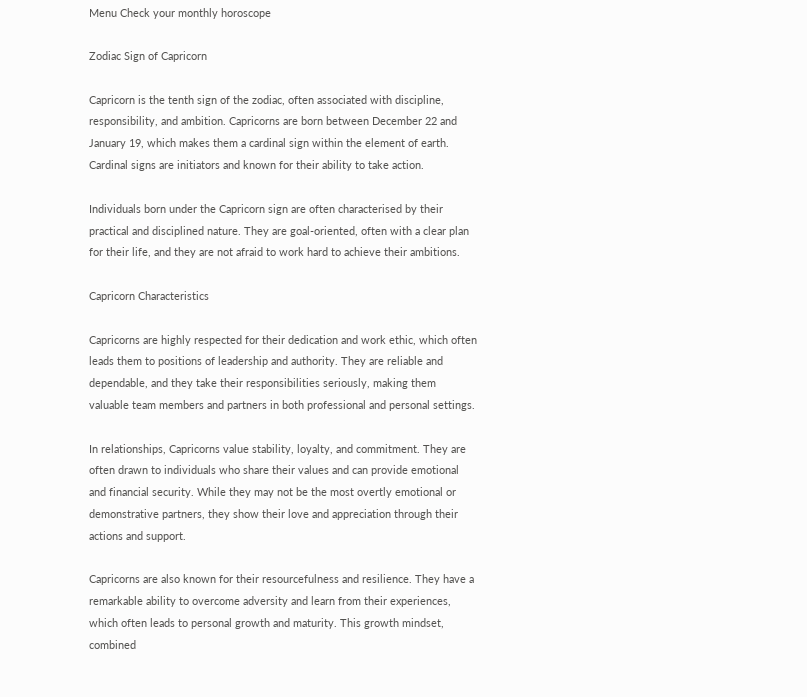Menu Check your monthly horoscope

Zodiac Sign of Capricorn

Capricorn is the tenth sign of the zodiac, often associated with discipline, responsibility, and ambition. Capricorns are born between December 22 and January 19, which makes them a cardinal sign within the element of earth. Cardinal signs are initiators and known for their ability to take action.

Individuals born under the Capricorn sign are often characterised by their practical and disciplined nature. They are goal-oriented, often with a clear plan for their life, and they are not afraid to work hard to achieve their ambitions.

Capricorn Characteristics

Capricorns are highly respected for their dedication and work ethic, which often leads them to positions of leadership and authority. They are reliable and dependable, and they take their responsibilities seriously, making them valuable team members and partners in both professional and personal settings.

In relationships, Capricorns value stability, loyalty, and commitment. They are often drawn to individuals who share their values and can provide emotional and financial security. While they may not be the most overtly emotional or demonstrative partners, they show their love and appreciation through their actions and support.

Capricorns are also known for their resourcefulness and resilience. They have a remarkable ability to overcome adversity and learn from their experiences, which often leads to personal growth and maturity. This growth mindset, combined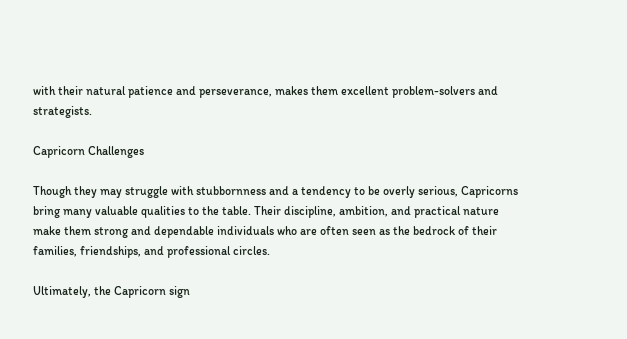with their natural patience and perseverance, makes them excellent problem-solvers and strategists.

Capricorn Challenges

Though they may struggle with stubbornness and a tendency to be overly serious, Capricorns bring many valuable qualities to the table. Their discipline, ambition, and practical nature make them strong and dependable individuals who are often seen as the bedrock of their families, friendships, and professional circles.

Ultimately, the Capricorn sign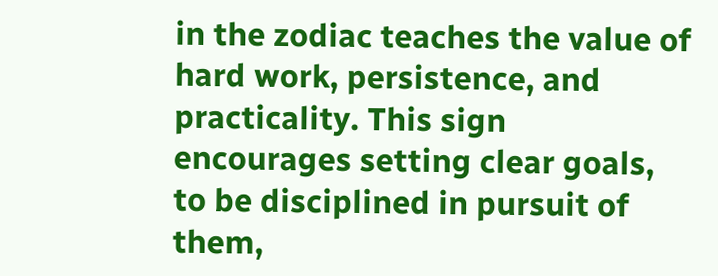in the zodiac teaches the value of hard work, persistence, and practicality. This sign encourages setting clear goals, to be disciplined in pursuit of them,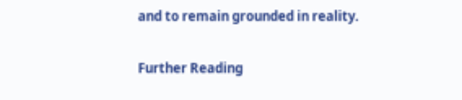and to remain grounded in reality.

Further Reading